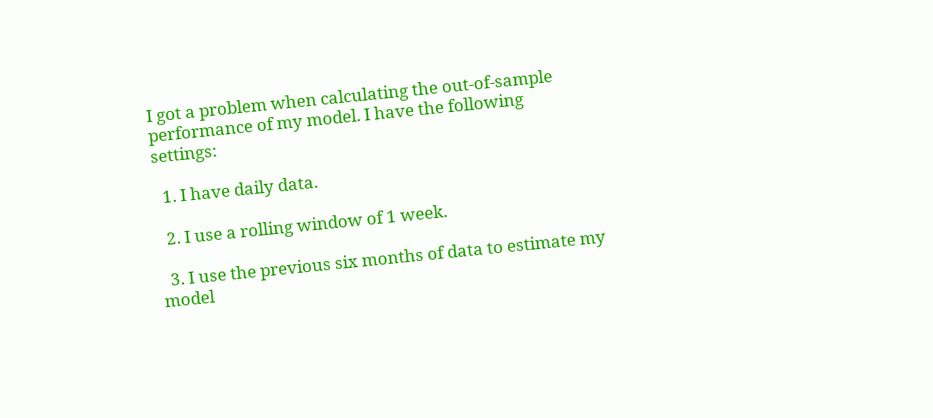I got a problem when calculating the out-of-sample performance of my model. I have the following settings:

  1. I have daily data.

  2. I use a rolling window of 1 week.

  3. I use the previous six months of data to estimate my model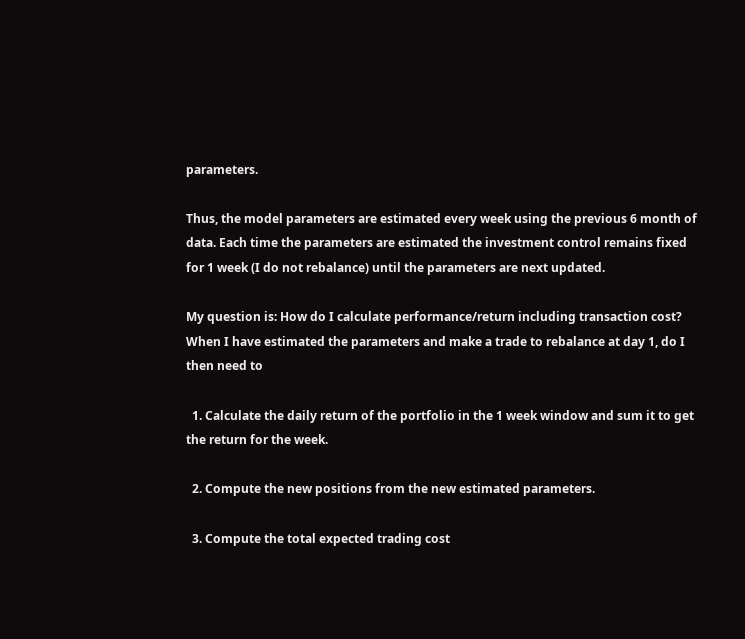parameters.

Thus, the model parameters are estimated every week using the previous 6 month of data. Each time the parameters are estimated the investment control remains fixed for 1 week (I do not rebalance) until the parameters are next updated.

My question is: How do I calculate performance/return including transaction cost? When I have estimated the parameters and make a trade to rebalance at day 1, do I then need to

  1. Calculate the daily return of the portfolio in the 1 week window and sum it to get the return for the week.

  2. Compute the new positions from the new estimated parameters.

  3. Compute the total expected trading cost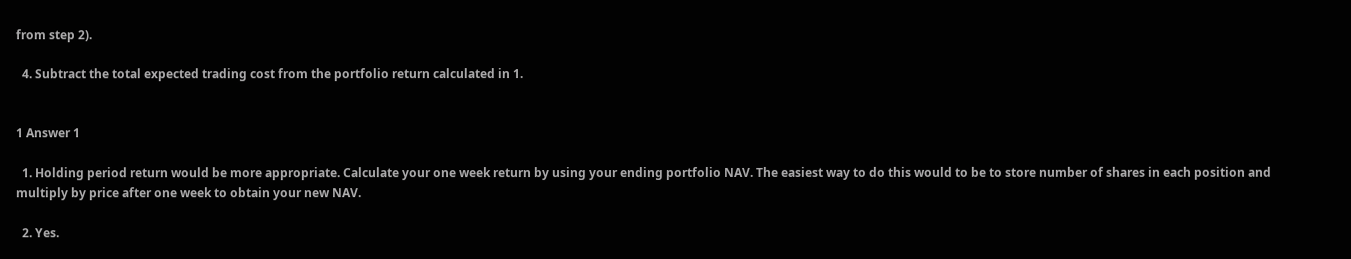from step 2).

  4. Subtract the total expected trading cost from the portfolio return calculated in 1.


1 Answer 1

  1. Holding period return would be more appropriate. Calculate your one week return by using your ending portfolio NAV. The easiest way to do this would to be to store number of shares in each position and multiply by price after one week to obtain your new NAV.

  2. Yes.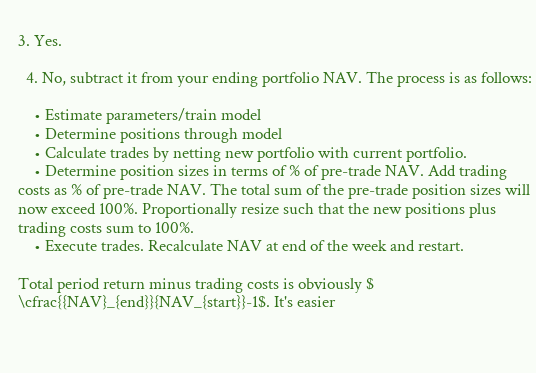3. Yes.

  4. No, subtract it from your ending portfolio NAV. The process is as follows:

    • Estimate parameters/train model
    • Determine positions through model
    • Calculate trades by netting new portfolio with current portfolio.
    • Determine position sizes in terms of % of pre-trade NAV. Add trading costs as % of pre-trade NAV. The total sum of the pre-trade position sizes will now exceed 100%. Proportionally resize such that the new positions plus trading costs sum to 100%.
    • Execute trades. Recalculate NAV at end of the week and restart.

Total period return minus trading costs is obviously $ \cfrac{{NAV}_{end}}{NAV_{start}}-1$. It's easier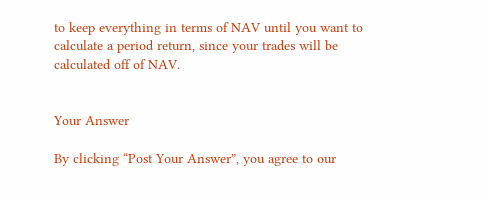to keep everything in terms of NAV until you want to calculate a period return, since your trades will be calculated off of NAV.


Your Answer

By clicking “Post Your Answer”, you agree to our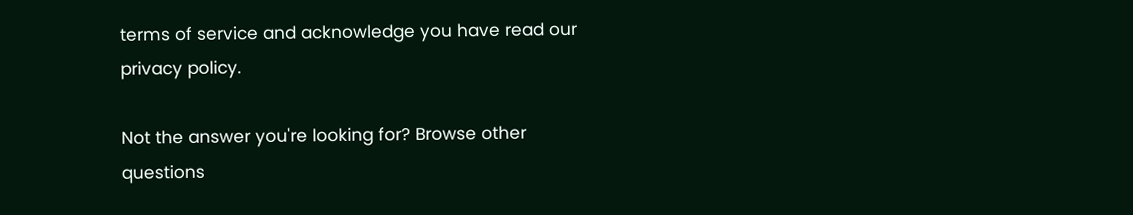terms of service and acknowledge you have read our privacy policy.

Not the answer you're looking for? Browse other questions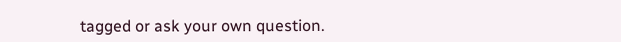tagged or ask your own question.